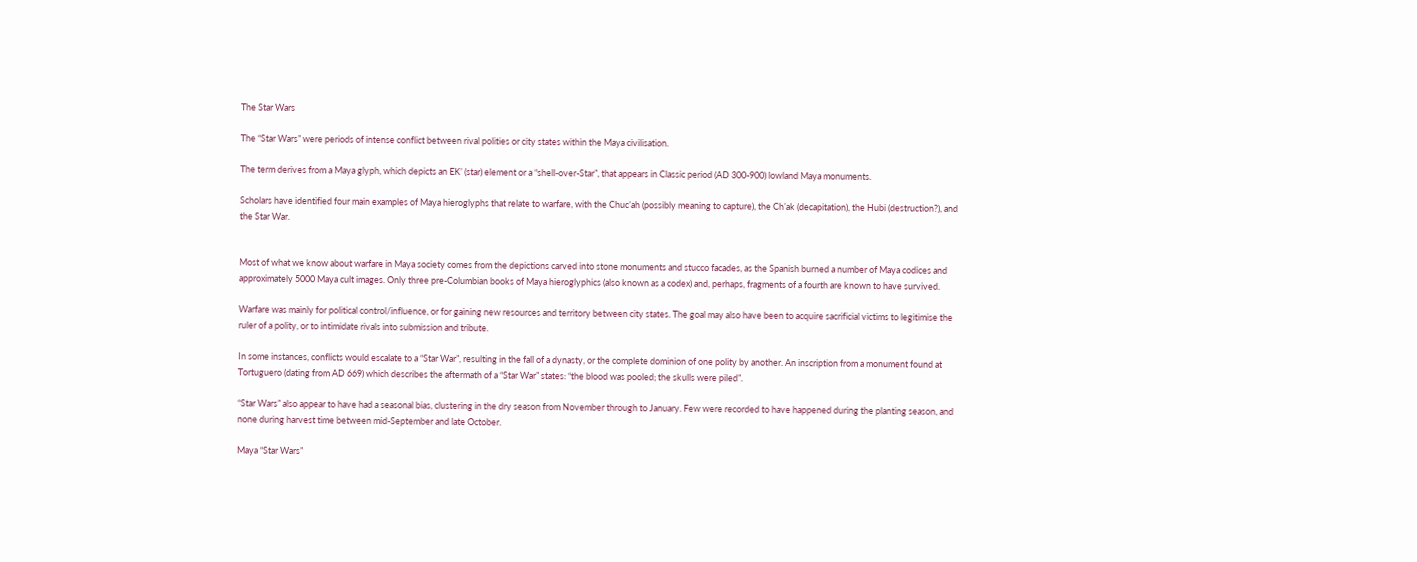The Star Wars

The “Star Wars” were periods of intense conflict between rival polities or city states within the Maya civilisation.

The term derives from a Maya glyph, which depicts an EK’ (star) element or a “shell-over-Star”, that appears in Classic period (AD 300-900) lowland Maya monuments.

Scholars have identified four main examples of Maya hieroglyphs that relate to warfare, with the Chucʼah (possibly meaning to capture), the Ch’ak (decapitation), the Hubi (destruction?), and the Star War.


Most of what we know about warfare in Maya society comes from the depictions carved into stone monuments and stucco facades, as the Spanish burned a number of Maya codices and approximately 5000 Maya cult images. Only three pre-Columbian books of Maya hieroglyphics (also known as a codex) and, perhaps, fragments of a fourth are known to have survived.

Warfare was mainly for political control/influence, or for gaining new resources and territory between city states. The goal may also have been to acquire sacrificial victims to legitimise the ruler of a polity, or to intimidate rivals into submission and tribute.

In some instances, conflicts would escalate to a “Star War”, resulting in the fall of a dynasty, or the complete dominion of one polity by another. An inscription from a monument found at Tortuguero (dating from AD 669) which describes the aftermath of a “Star War” states: “the blood was pooled; the skulls were piled”.

“Star Wars” also appear to have had a seasonal bias, clustering in the dry season from November through to January. Few were recorded to have happened during the planting season, and none during harvest time between mid-September and late October.

Maya “Star Wars”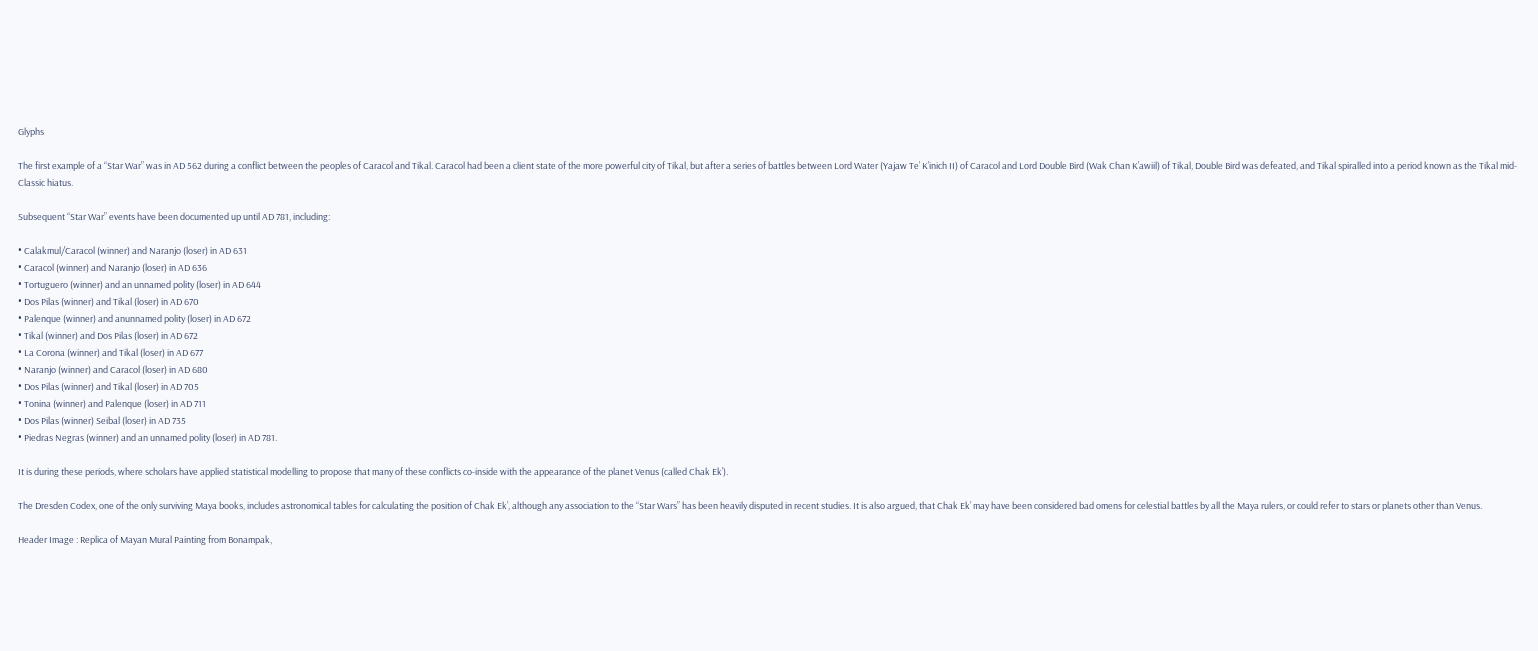Glyphs

The first example of a “Star War” was in AD 562 during a conflict between the peoples of Caracol and Tikal. Caracol had been a client state of the more powerful city of Tikal, but after a series of battles between Lord Water (Yajaw Te’ K’inich II) of Caracol and Lord Double Bird (Wak Chan K’awiil) of Tikal, Double Bird was defeated, and Tikal spiralled into a period known as the Tikal mid-Classic hiatus.

Subsequent “Star War” events have been documented up until AD 781, including:

• Calakmul/Caracol (winner) and Naranjo (loser) in AD 631
• Caracol (winner) and Naranjo (loser) in AD 636
• Tortuguero (winner) and an unnamed polity (loser) in AD 644
• Dos Pilas (winner) and Tikal (loser) in AD 670
• Palenque (winner) and anunnamed polity (loser) in AD 672
• Tikal (winner) and Dos Pilas (loser) in AD 672
• La Corona (winner) and Tikal (loser) in AD 677
• Naranjo (winner) and Caracol (loser) in AD 680
• Dos Pilas (winner) and Tikal (loser) in AD 705
• Tonina (winner) and Palenque (loser) in AD 711
• Dos Pilas (winner) Seibal (loser) in AD 735
• Piedras Negras (winner) and an unnamed polity (loser) in AD 781.

It is during these periods, where scholars have applied statistical modelling to propose that many of these conflicts co-inside with the appearance of the planet Venus (called Chak Ek’).

The Dresden Codex, one of the only surviving Maya books, includes astronomical tables for calculating the position of Chak Ek’, although any association to the “Star Wars” has been heavily disputed in recent studies. It is also argued, that Chak Ek’ may have been considered bad omens for celestial battles by all the Maya rulers, or could refer to stars or planets other than Venus.

Header Image : Replica of Mayan Mural Painting from Bonampak,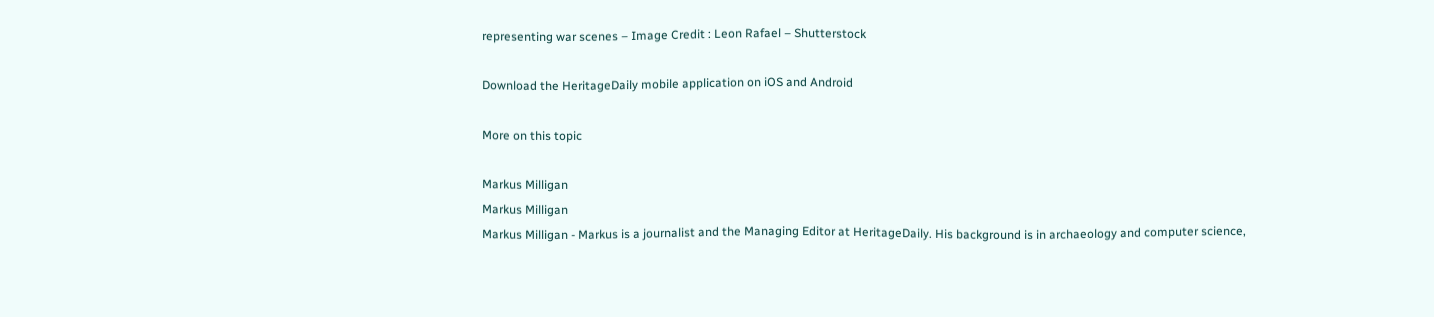representing war scenes – Image Credit : Leon Rafael – Shutterstock

Download the HeritageDaily mobile application on iOS and Android

More on this topic

Markus Milligan
Markus Milligan
Markus Milligan - Markus is a journalist and the Managing Editor at HeritageDaily. His background is in archaeology and computer science,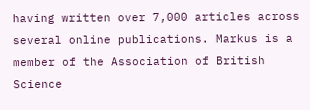having written over 7,000 articles across several online publications. Markus is a member of the Association of British Science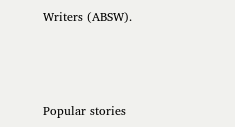Writers (ABSW).



Popular stories